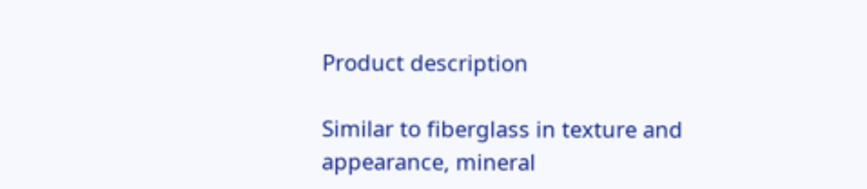Product description

Similar to fiberglass in texture and appearance, mineral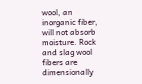wool, an inorganic fiber, will not absorb moisture. Rock and slag wool fibers are dimensionally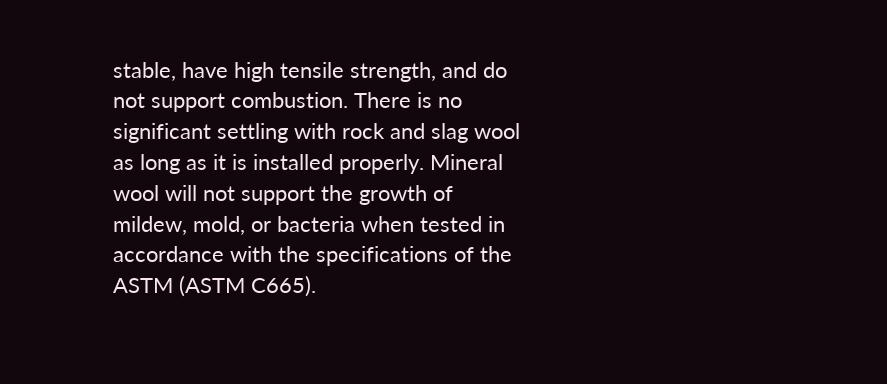stable, have high tensile strength, and do not support combustion. There is no significant settling with rock and slag wool as long as it is installed properly. Mineral wool will not support the growth of mildew, mold, or bacteria when tested in accordance with the specifications of the ASTM (ASTM C665).